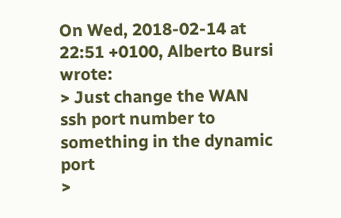On Wed, 2018-02-14 at 22:51 +0100, Alberto Bursi wrote:
> Just change the WAN ssh port number to something in the dynamic port
>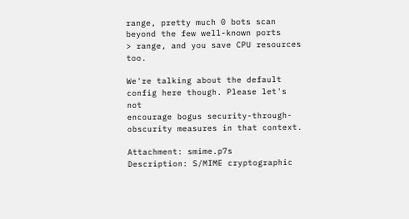range, pretty much 0 bots scan beyond the few well-known ports
> range, and you save CPU resources too.

We're talking about the default config here though. Please let's not
encourage bogus security-through-obscurity measures in that context.

Attachment: smime.p7s
Description: S/MIME cryptographic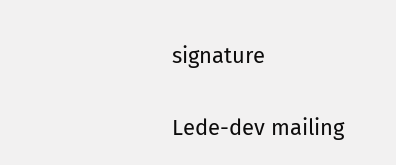signature

Lede-dev mailing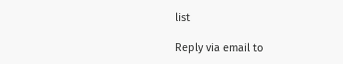list

Reply via email to